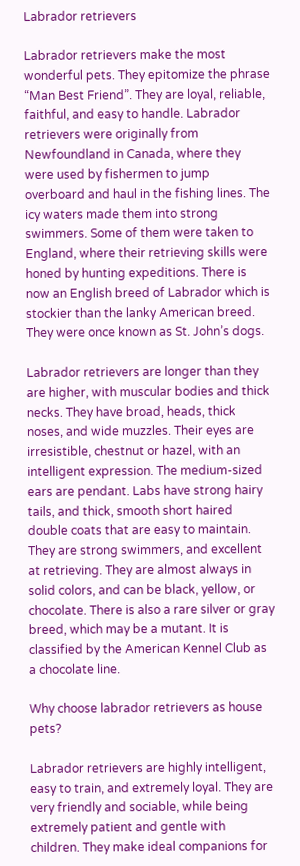Labrador retrievers

Labrador retrievers make the most wonderful pets. They epitomize the phrase “Man Best Friend”. They are loyal, reliable, faithful, and easy to handle. Labrador retrievers were originally from Newfoundland in Canada, where they were used by fishermen to jump overboard and haul in the fishing lines. The icy waters made them into strong swimmers. Some of them were taken to England, where their retrieving skills were honed by hunting expeditions. There is now an English breed of Labrador which is stockier than the lanky American breed. They were once known as St. John’s dogs.

Labrador retrievers are longer than they are higher, with muscular bodies and thick necks. They have broad, heads, thick noses, and wide muzzles. Their eyes are irresistible, chestnut or hazel, with an intelligent expression. The medium-sized ears are pendant. Labs have strong hairy tails, and thick, smooth short haired double coats that are easy to maintain. They are strong swimmers, and excellent at retrieving. They are almost always in solid colors, and can be black, yellow, or chocolate. There is also a rare silver or gray breed, which may be a mutant. It is classified by the American Kennel Club as a chocolate line.

Why choose labrador retrievers as house pets?

Labrador retrievers are highly intelligent, easy to train, and extremely loyal. They are very friendly and sociable, while being extremely patient and gentle with children. They make ideal companions for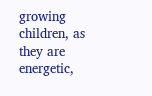growing children, as they are energetic,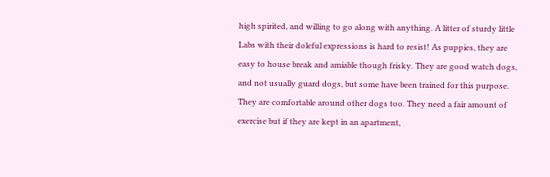high spirited, and willing to go along with anything. A litter of sturdy little Labs with their doleful expressions is hard to resist! As puppies, they are easy to house break and amiable though frisky. They are good watch dogs, and not usually guard dogs, but some have been trained for this purpose. They are comfortable around other dogs too. They need a fair amount of exercise but if they are kept in an apartment,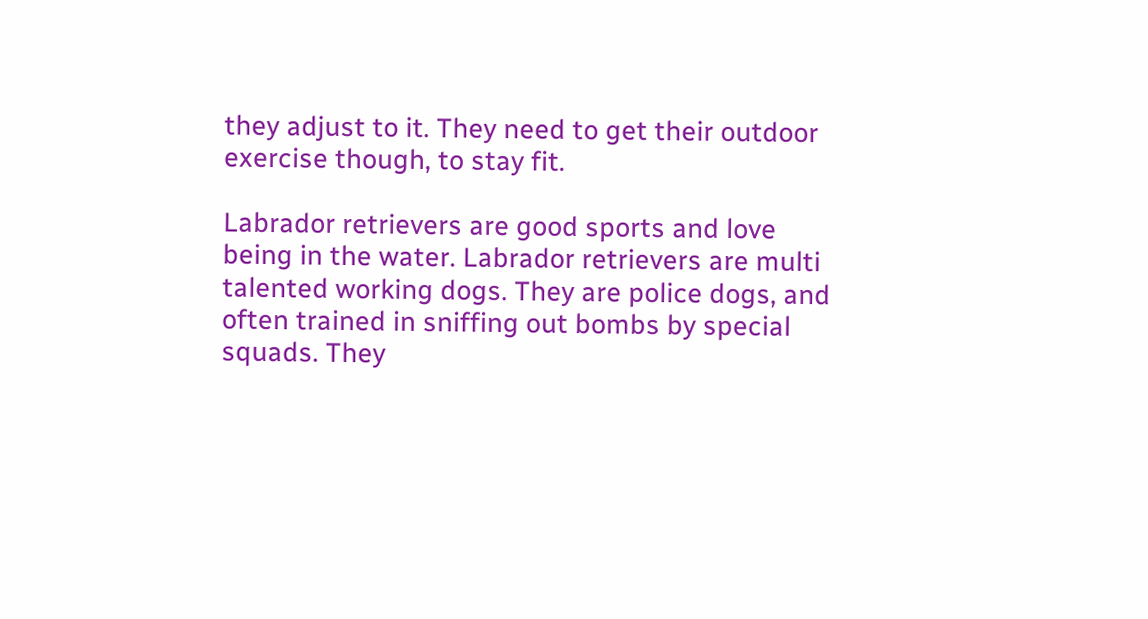they adjust to it. They need to get their outdoor exercise though, to stay fit.

Labrador retrievers are good sports and love being in the water. Labrador retrievers are multi talented working dogs. They are police dogs, and often trained in sniffing out bombs by special squads. They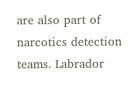are also part of narcotics detection teams. Labrador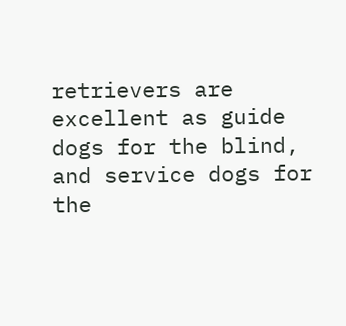retrievers are excellent as guide dogs for the blind, and service dogs for the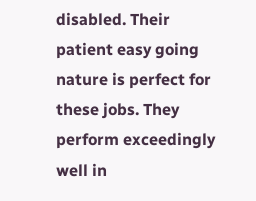disabled. Their patient easy going nature is perfect for these jobs. They perform exceedingly well in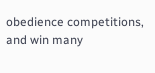obedience competitions, and win many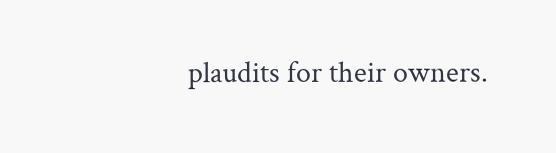plaudits for their owners.